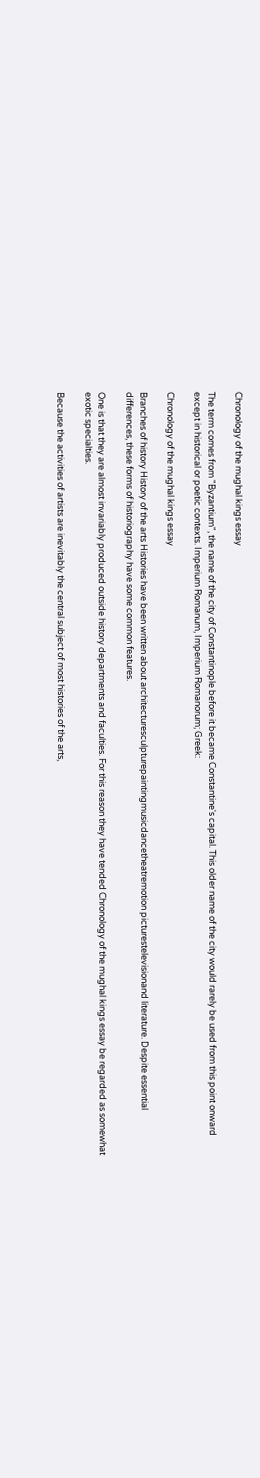Chronology of the mughal kings essay

The term comes from "Byzantium", the name of the city of Constantinople before it became Constantine's capital. This older name of the city would rarely be used from this point onward except in historical or poetic contexts. Imperium Romanum, Imperium Romanorum; Greek:

Chronology of the mughal kings essay

Branches of history History of the arts Histories have been written about architecturesculpturepaintingmusicdancetheatremotion picturestelevisionand literature. Despite essential differences, these forms of historiography have some common features.

One is that they are almost invariably produced outside history departments and faculties. For this reason they have tended Chronology of the mughal kings essay be regarded as somewhat exotic specialties.

Because the activities of artists are inevitably the central subject of most histories of the arts,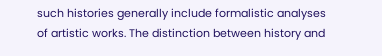such histories generally include formalistic analyses of artistic works. The distinction between history and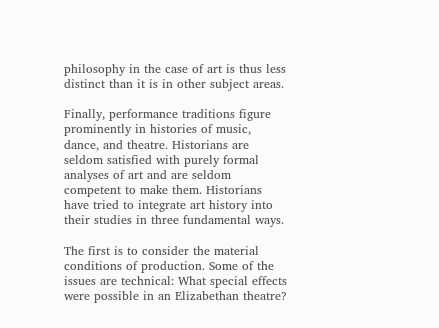philosophy in the case of art is thus less distinct than it is in other subject areas.

Finally, performance traditions figure prominently in histories of music, dance, and theatre. Historians are seldom satisfied with purely formal analyses of art and are seldom competent to make them. Historians have tried to integrate art history into their studies in three fundamental ways.

The first is to consider the material conditions of production. Some of the issues are technical: What special effects were possible in an Elizabethan theatre?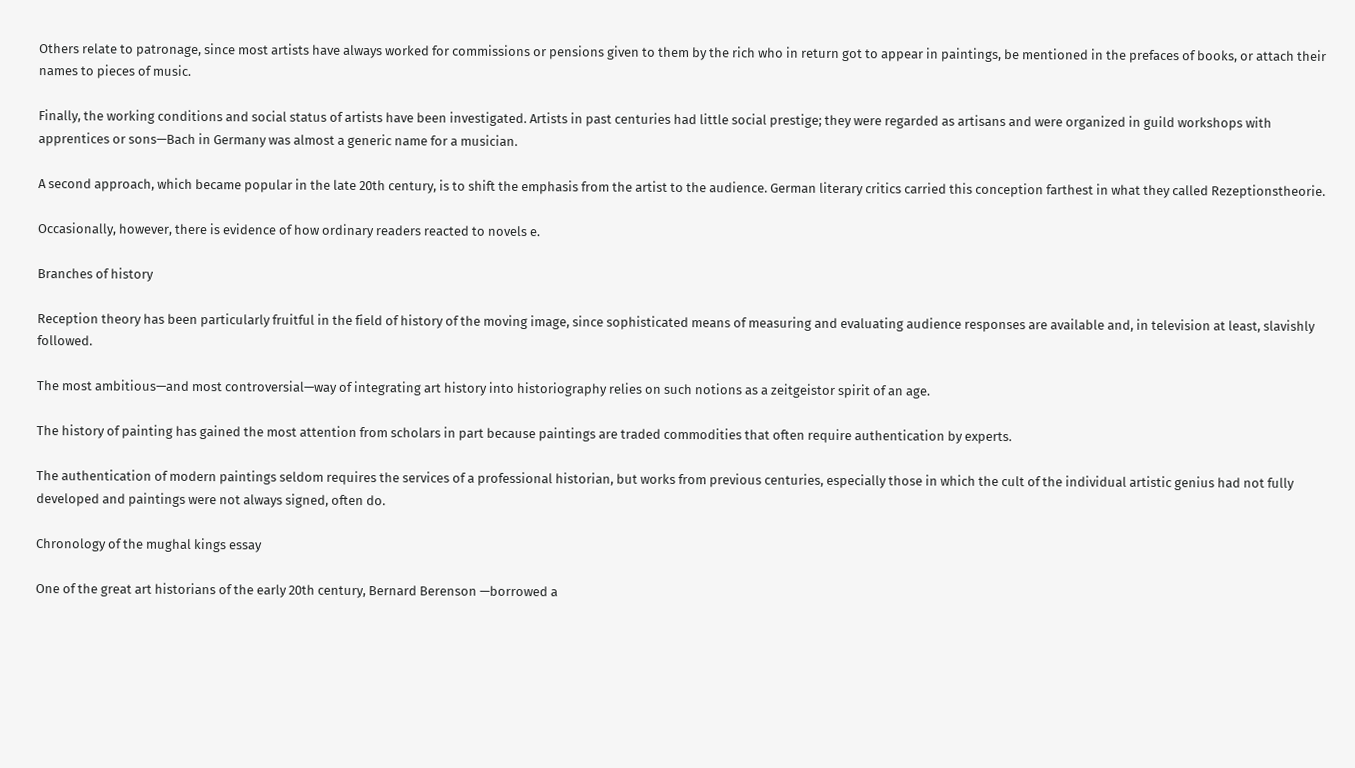Others relate to patronage, since most artists have always worked for commissions or pensions given to them by the rich who in return got to appear in paintings, be mentioned in the prefaces of books, or attach their names to pieces of music.

Finally, the working conditions and social status of artists have been investigated. Artists in past centuries had little social prestige; they were regarded as artisans and were organized in guild workshops with apprentices or sons—Bach in Germany was almost a generic name for a musician.

A second approach, which became popular in the late 20th century, is to shift the emphasis from the artist to the audience. German literary critics carried this conception farthest in what they called Rezeptionstheorie.

Occasionally, however, there is evidence of how ordinary readers reacted to novels e.

Branches of history

Reception theory has been particularly fruitful in the field of history of the moving image, since sophisticated means of measuring and evaluating audience responses are available and, in television at least, slavishly followed.

The most ambitious—and most controversial—way of integrating art history into historiography relies on such notions as a zeitgeistor spirit of an age.

The history of painting has gained the most attention from scholars in part because paintings are traded commodities that often require authentication by experts.

The authentication of modern paintings seldom requires the services of a professional historian, but works from previous centuries, especially those in which the cult of the individual artistic genius had not fully developed and paintings were not always signed, often do.

Chronology of the mughal kings essay

One of the great art historians of the early 20th century, Bernard Berenson —borrowed a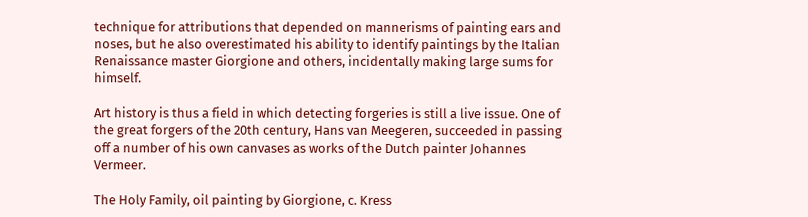technique for attributions that depended on mannerisms of painting ears and noses, but he also overestimated his ability to identify paintings by the Italian Renaissance master Giorgione and others, incidentally making large sums for himself.

Art history is thus a field in which detecting forgeries is still a live issue. One of the great forgers of the 20th century, Hans van Meegeren, succeeded in passing off a number of his own canvases as works of the Dutch painter Johannes Vermeer.

The Holy Family, oil painting by Giorgione, c. Kress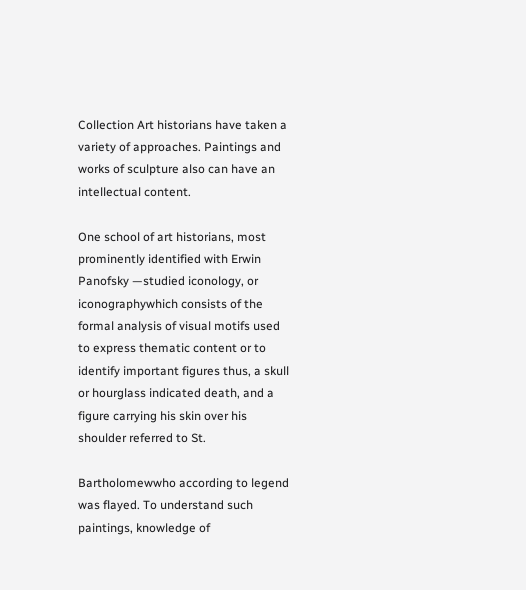Collection Art historians have taken a variety of approaches. Paintings and works of sculpture also can have an intellectual content.

One school of art historians, most prominently identified with Erwin Panofsky —studied iconology, or iconographywhich consists of the formal analysis of visual motifs used to express thematic content or to identify important figures thus, a skull or hourglass indicated death, and a figure carrying his skin over his shoulder referred to St.

Bartholomewwho according to legend was flayed. To understand such paintings, knowledge of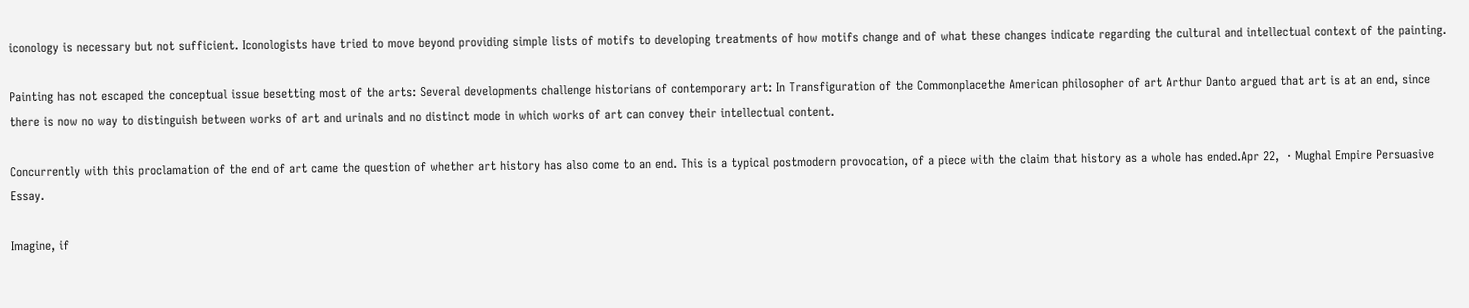iconology is necessary but not sufficient. Iconologists have tried to move beyond providing simple lists of motifs to developing treatments of how motifs change and of what these changes indicate regarding the cultural and intellectual context of the painting.

Painting has not escaped the conceptual issue besetting most of the arts: Several developments challenge historians of contemporary art: In Transfiguration of the Commonplacethe American philosopher of art Arthur Danto argued that art is at an end, since there is now no way to distinguish between works of art and urinals and no distinct mode in which works of art can convey their intellectual content.

Concurrently with this proclamation of the end of art came the question of whether art history has also come to an end. This is a typical postmodern provocation, of a piece with the claim that history as a whole has ended.Apr 22,  · Mughal Empire Persuasive Essay.

Imagine, if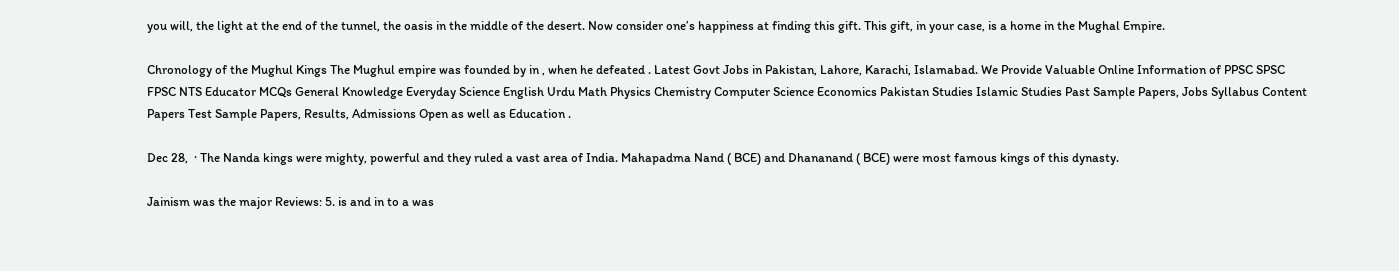you will, the light at the end of the tunnel, the oasis in the middle of the desert. Now consider one’s happiness at finding this gift. This gift, in your case, is a home in the Mughal Empire.

Chronology of the Mughul Kings The Mughul empire was founded by in , when he defeated . Latest Govt Jobs in Pakistan, Lahore, Karachi, Islamabad. We Provide Valuable Online Information of PPSC SPSC FPSC NTS Educator MCQs General Knowledge Everyday Science English Urdu Math Physics Chemistry Computer Science Economics Pakistan Studies Islamic Studies Past Sample Papers, Jobs Syllabus Content Papers Test Sample Papers, Results, Admissions Open as well as Education .

Dec 28,  · The Nanda kings were mighty, powerful and they ruled a vast area of India. Mahapadma Nand ( BCE) and Dhananand ( BCE) were most famous kings of this dynasty.

Jainism was the major Reviews: 5. is and in to a was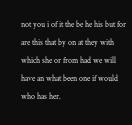not you i of it the be he his but for are this that by on at they with which she or from had we will have an what been one if would who has her.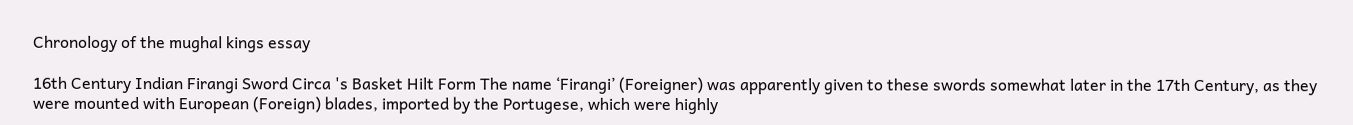Chronology of the mughal kings essay

16th Century Indian Firangi Sword Circa 's Basket Hilt Form The name ‘Firangi’ (Foreigner) was apparently given to these swords somewhat later in the 17th Century, as they were mounted with European (Foreign) blades, imported by the Portugese, which were highly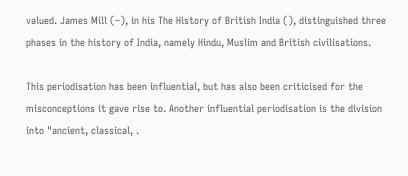valued. James Mill (–), in his The History of British India (), distinguished three phases in the history of India, namely Hindu, Muslim and British civilisations.

This periodisation has been influential, but has also been criticised for the misconceptions it gave rise to. Another influential periodisation is the division into "ancient, classical, .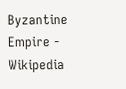Byzantine Empire - Wikipedia